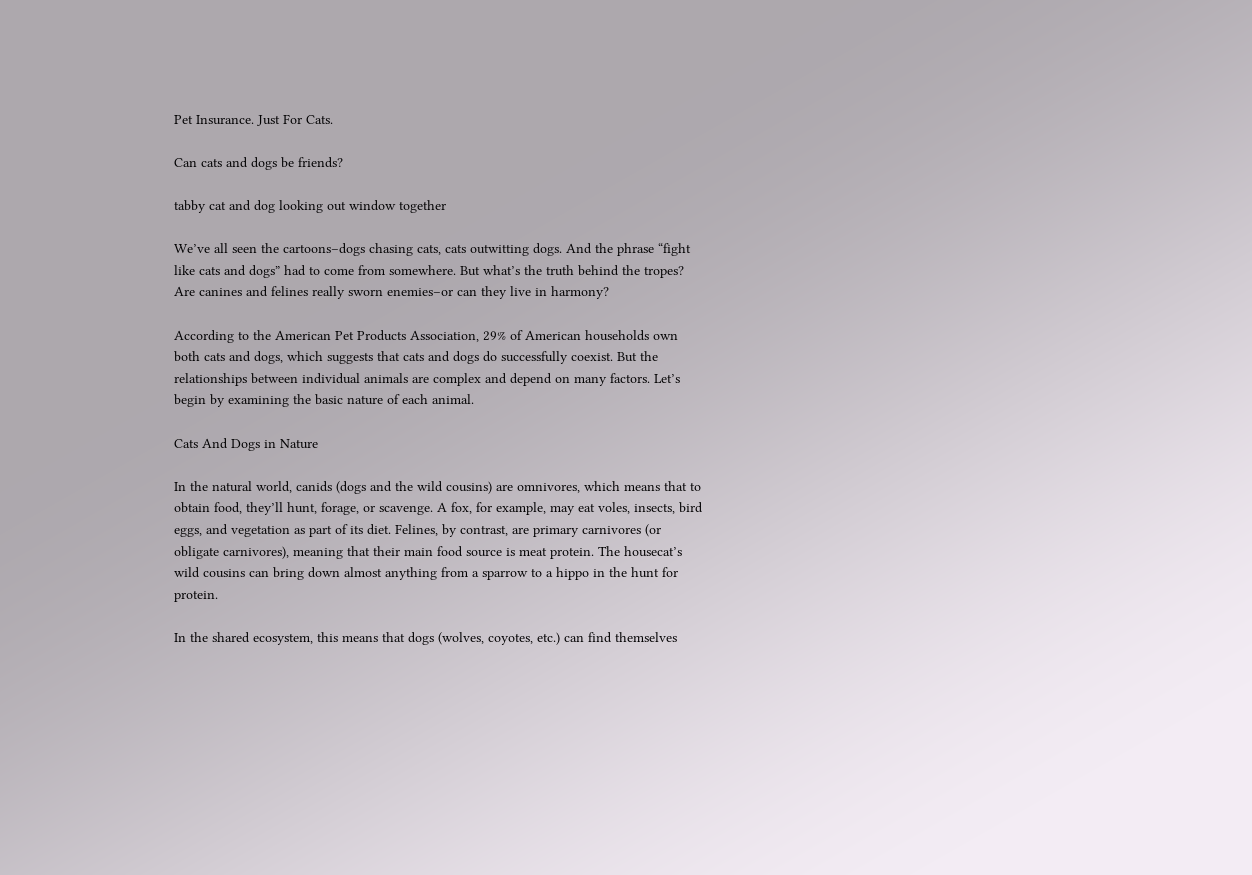Pet Insurance. Just For Cats.

Can cats and dogs be friends?

tabby cat and dog looking out window together

We’ve all seen the cartoons–dogs chasing cats, cats outwitting dogs. And the phrase “fight like cats and dogs” had to come from somewhere. But what’s the truth behind the tropes? Are canines and felines really sworn enemies–or can they live in harmony?

According to the American Pet Products Association, 29% of American households own both cats and dogs, which suggests that cats and dogs do successfully coexist. But the relationships between individual animals are complex and depend on many factors. Let’s begin by examining the basic nature of each animal.

Cats And Dogs in Nature

In the natural world, canids (dogs and the wild cousins) are omnivores, which means that to obtain food, they’ll hunt, forage, or scavenge. A fox, for example, may eat voles, insects, bird eggs, and vegetation as part of its diet. Felines, by contrast, are primary carnivores (or obligate carnivores), meaning that their main food source is meat protein. The housecat’s wild cousins can bring down almost anything from a sparrow to a hippo in the hunt for protein.

In the shared ecosystem, this means that dogs (wolves, coyotes, etc.) can find themselves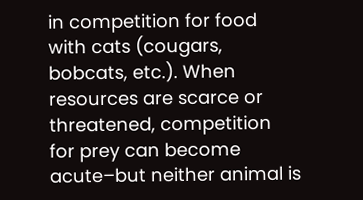in competition for food with cats (cougars, bobcats, etc.). When resources are scarce or threatened, competition for prey can become acute–but neither animal is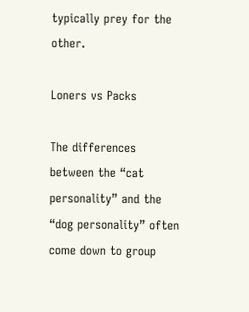typically prey for the other.

Loners vs Packs

The differences between the “cat personality” and the “dog personality” often come down to group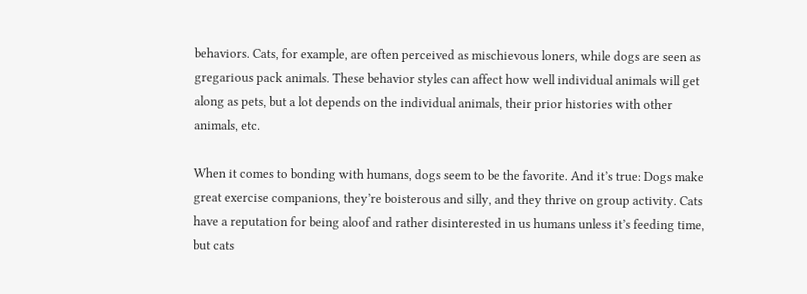behaviors. Cats, for example, are often perceived as mischievous loners, while dogs are seen as gregarious pack animals. These behavior styles can affect how well individual animals will get along as pets, but a lot depends on the individual animals, their prior histories with other animals, etc.

When it comes to bonding with humans, dogs seem to be the favorite. And it’s true: Dogs make great exercise companions, they’re boisterous and silly, and they thrive on group activity. Cats have a reputation for being aloof and rather disinterested in us humans unless it’s feeding time, but cats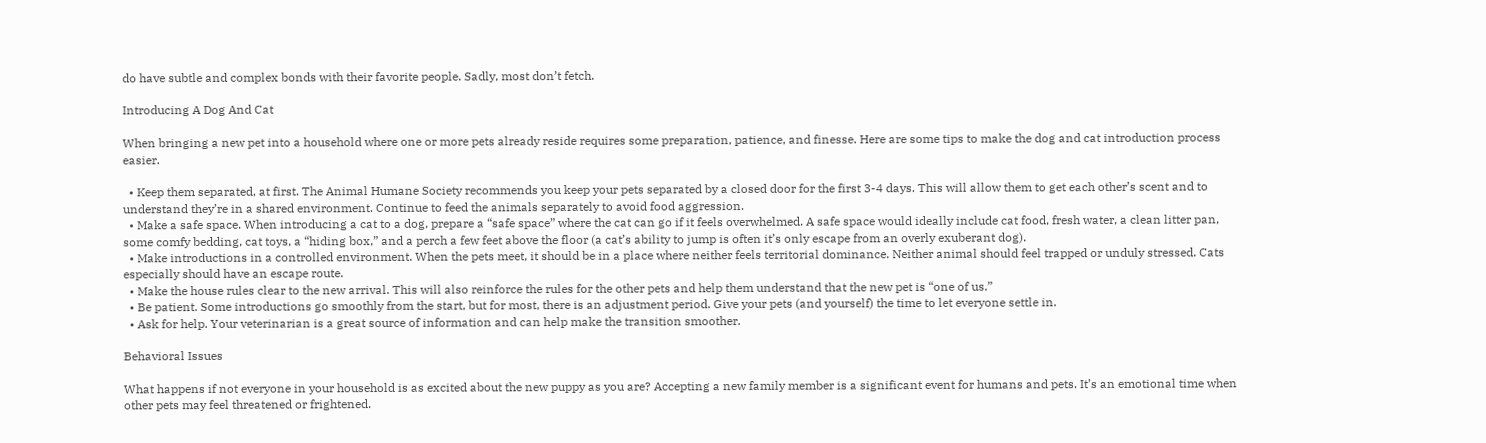do have subtle and complex bonds with their favorite people. Sadly, most don’t fetch.

Introducing A Dog And Cat

When bringing a new pet into a household where one or more pets already reside requires some preparation, patience, and finesse. Here are some tips to make the dog and cat introduction process easier.

  • Keep them separated, at first. The Animal Humane Society recommends you keep your pets separated by a closed door for the first 3-4 days. This will allow them to get each other’s scent and to understand they’re in a shared environment. Continue to feed the animals separately to avoid food aggression.
  • Make a safe space. When introducing a cat to a dog, prepare a “safe space” where the cat can go if it feels overwhelmed. A safe space would ideally include cat food, fresh water, a clean litter pan, some comfy bedding, cat toys, a “hiding box,” and a perch a few feet above the floor (a cat’s ability to jump is often it’s only escape from an overly exuberant dog).
  • Make introductions in a controlled environment. When the pets meet, it should be in a place where neither feels territorial dominance. Neither animal should feel trapped or unduly stressed. Cats especially should have an escape route.
  • Make the house rules clear to the new arrival. This will also reinforce the rules for the other pets and help them understand that the new pet is “one of us.”
  • Be patient. Some introductions go smoothly from the start, but for most, there is an adjustment period. Give your pets (and yourself) the time to let everyone settle in.
  • Ask for help. Your veterinarian is a great source of information and can help make the transition smoother.

Behavioral Issues

What happens if not everyone in your household is as excited about the new puppy as you are? Accepting a new family member is a significant event for humans and pets. It’s an emotional time when other pets may feel threatened or frightened.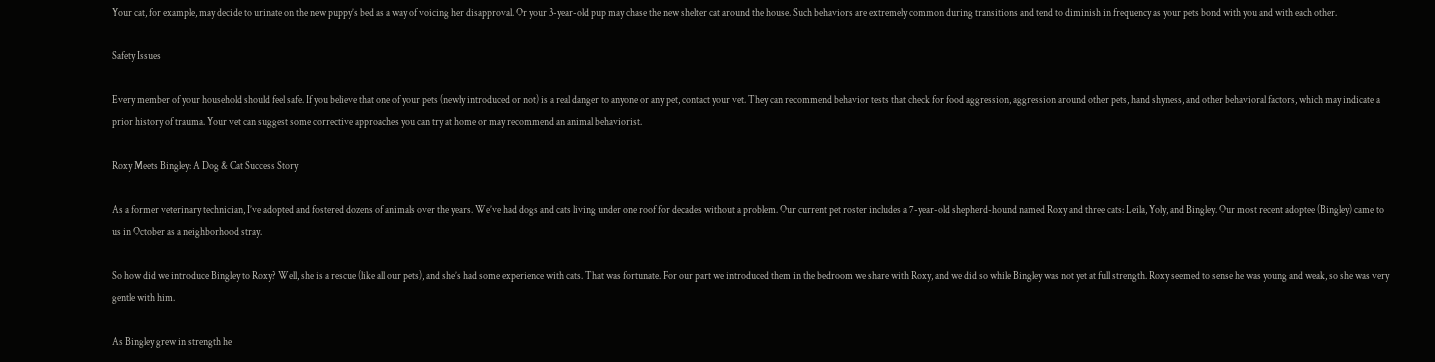Your cat, for example, may decide to urinate on the new puppy’s bed as a way of voicing her disapproval. Or your 3-year-old pup may chase the new shelter cat around the house. Such behaviors are extremely common during transitions and tend to diminish in frequency as your pets bond with you and with each other.

Safety Issues

Every member of your household should feel safe. If you believe that one of your pets (newly introduced or not) is a real danger to anyone or any pet, contact your vet. They can recommend behavior tests that check for food aggression, aggression around other pets, hand shyness, and other behavioral factors, which may indicate a prior history of trauma. Your vet can suggest some corrective approaches you can try at home or may recommend an animal behaviorist.

Roxy Meets Bingley: A Dog & Cat Success Story

As a former veterinary technician, I’ve adopted and fostered dozens of animals over the years. We’ve had dogs and cats living under one roof for decades without a problem. Our current pet roster includes a 7-year-old shepherd-hound named Roxy and three cats: Leila, Yoly, and Bingley. Our most recent adoptee (Bingley) came to us in October as a neighborhood stray.

So how did we introduce Bingley to Roxy? Well, she is a rescue (like all our pets), and she’s had some experience with cats. That was fortunate. For our part we introduced them in the bedroom we share with Roxy, and we did so while Bingley was not yet at full strength. Roxy seemed to sense he was young and weak, so she was very gentle with him.

As Bingley grew in strength he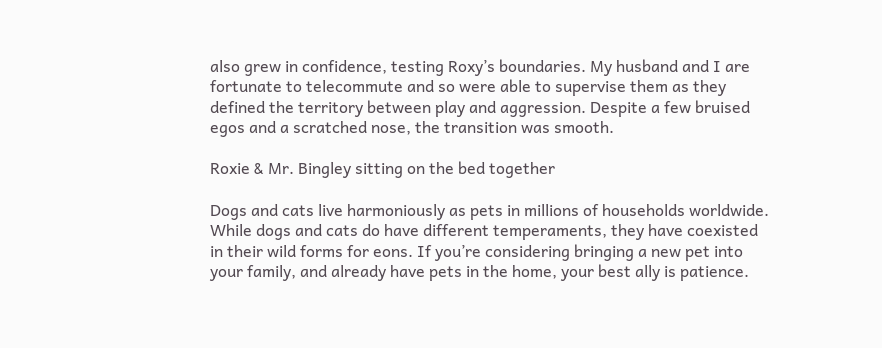also grew in confidence, testing Roxy’s boundaries. My husband and I are fortunate to telecommute and so were able to supervise them as they defined the territory between play and aggression. Despite a few bruised egos and a scratched nose, the transition was smooth.

Roxie & Mr. Bingley sitting on the bed together

Dogs and cats live harmoniously as pets in millions of households worldwide. While dogs and cats do have different temperaments, they have coexisted in their wild forms for eons. If you’re considering bringing a new pet into your family, and already have pets in the home, your best ally is patience.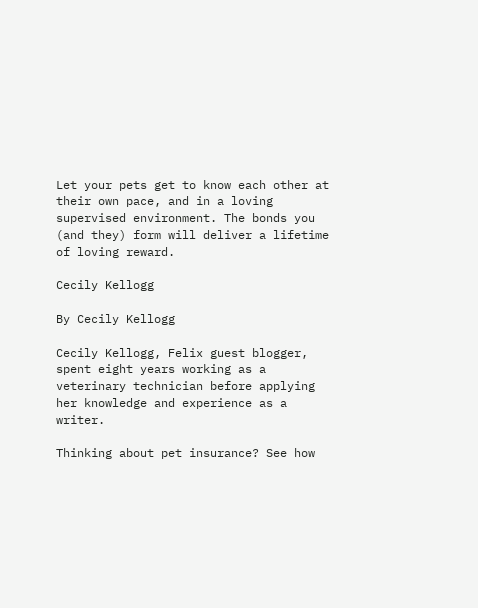Let your pets get to know each other at their own pace, and in a loving supervised environment. The bonds you (and they) form will deliver a lifetime of loving reward.

Cecily Kellogg

By Cecily Kellogg

Cecily Kellogg, Felix guest blogger, spent eight years working as a veterinary technician before applying her knowledge and experience as a writer.

Thinking about pet insurance? See how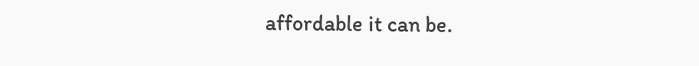affordable it can be.